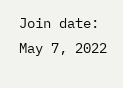Join date: May 7, 2022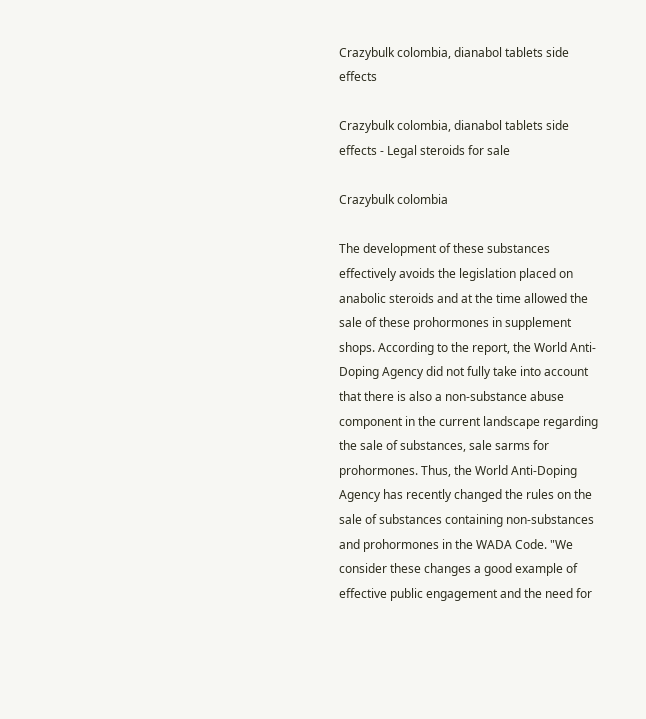Crazybulk colombia, dianabol tablets side effects

Crazybulk colombia, dianabol tablets side effects - Legal steroids for sale

Crazybulk colombia

The development of these substances effectively avoids the legislation placed on anabolic steroids and at the time allowed the sale of these prohormones in supplement shops. According to the report, the World Anti-Doping Agency did not fully take into account that there is also a non-substance abuse component in the current landscape regarding the sale of substances, sale sarms for prohormones. Thus, the World Anti-Doping Agency has recently changed the rules on the sale of substances containing non-substances and prohormones in the WADA Code. "We consider these changes a good example of effective public engagement and the need for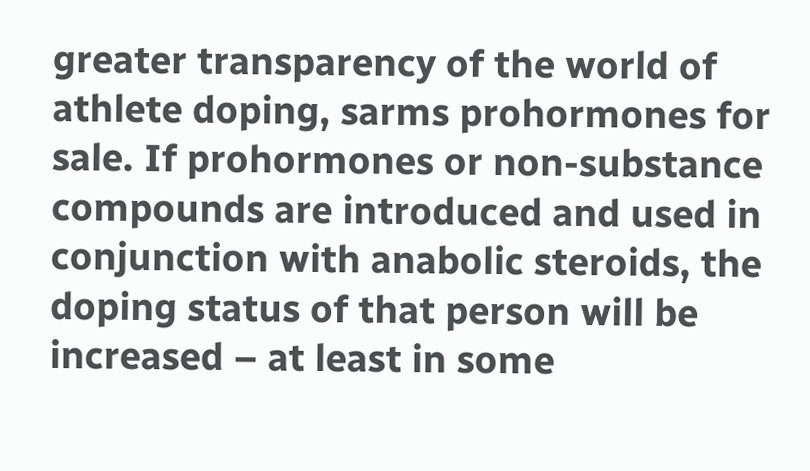greater transparency of the world of athlete doping, sarms prohormones for sale. If prohormones or non-substance compounds are introduced and used in conjunction with anabolic steroids, the doping status of that person will be increased – at least in some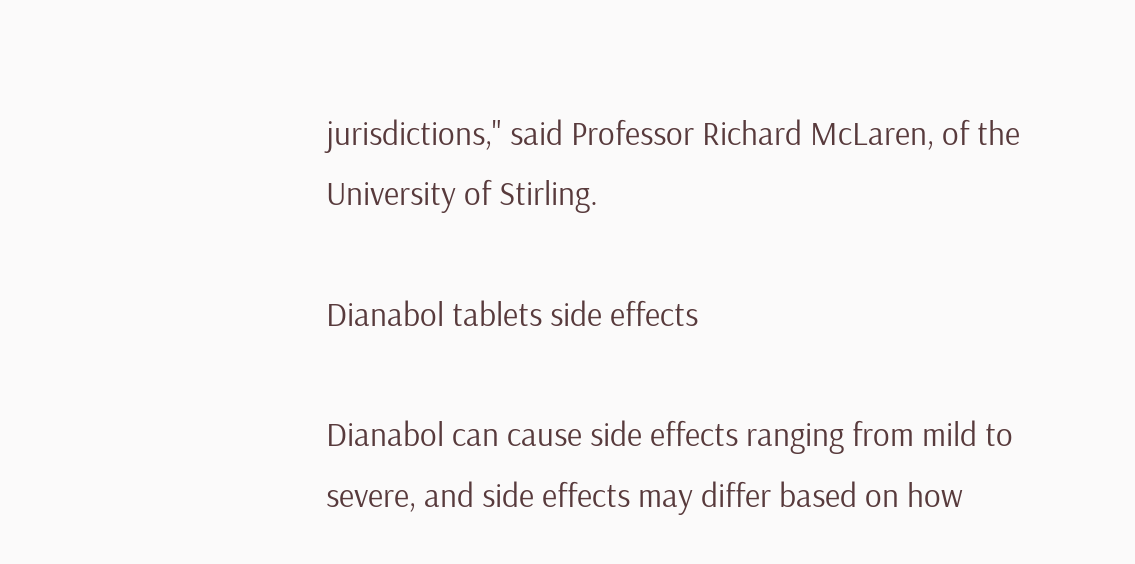jurisdictions," said Professor Richard McLaren, of the University of Stirling.

Dianabol tablets side effects

Dianabol can cause side effects ranging from mild to severe, and side effects may differ based on how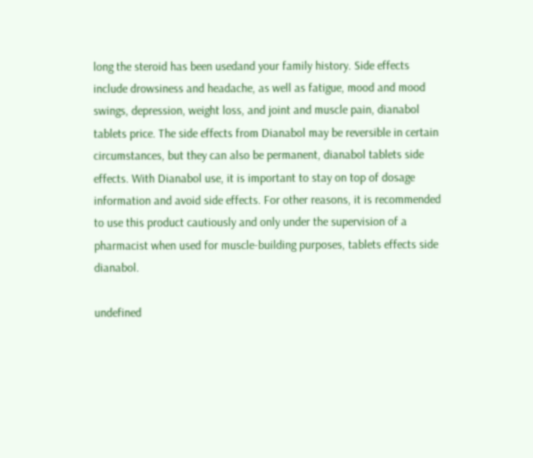long the steroid has been usedand your family history. Side effects include drowsiness and headache, as well as fatigue, mood and mood swings, depression, weight loss, and joint and muscle pain, dianabol tablets price. The side effects from Dianabol may be reversible in certain circumstances, but they can also be permanent, dianabol tablets side effects. With Dianabol use, it is important to stay on top of dosage information and avoid side effects. For other reasons, it is recommended to use this product cautiously and only under the supervision of a pharmacist when used for muscle-building purposes, tablets effects side dianabol.

undefined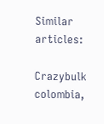Similar articles:

Crazybulk colombia,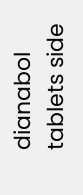dianabol tablets side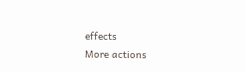effects
More actions